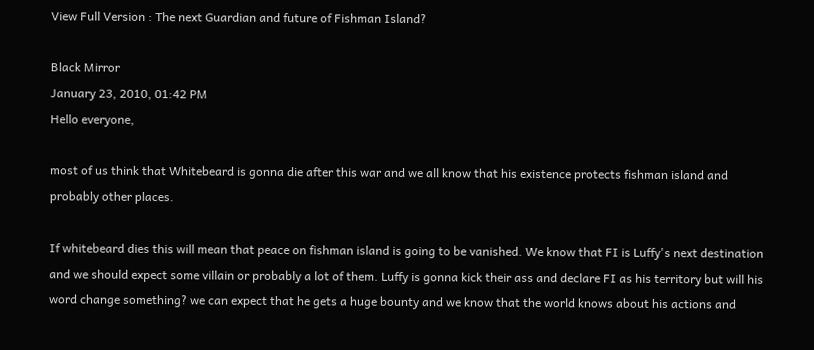View Full Version : The next Guardian and future of Fishman Island?

Black Mirror
January 23, 2010, 01:42 PM
Hello everyone,

most of us think that Whitebeard is gonna die after this war and we all know that his existence protects fishman island and probably other places.

If whitebeard dies this will mean that peace on fishman island is going to be vanished. We know that FI is Luffy's next destination and we should expect some villain or probably a lot of them. Luffy is gonna kick their ass and declare FI as his territory but will his word change something? we can expect that he gets a huge bounty and we know that the world knows about his actions and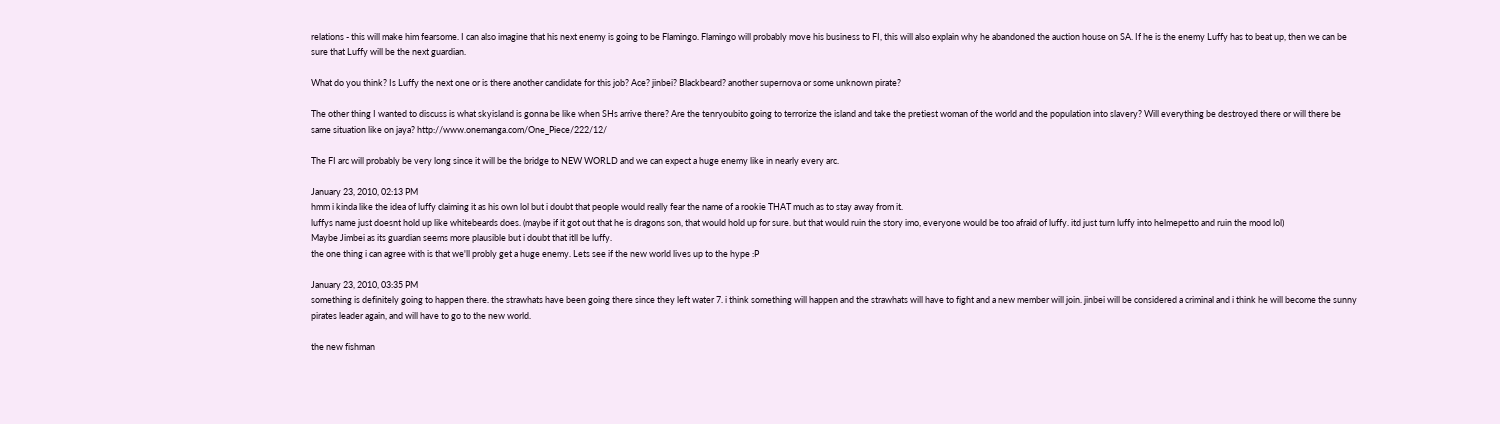relations - this will make him fearsome. I can also imagine that his next enemy is going to be Flamingo. Flamingo will probably move his business to FI, this will also explain why he abandoned the auction house on SA. If he is the enemy Luffy has to beat up, then we can be sure that Luffy will be the next guardian.

What do you think? Is Luffy the next one or is there another candidate for this job? Ace? jinbei? Blackbeard? another supernova or some unknown pirate?

The other thing I wanted to discuss is what skyisland is gonna be like when SHs arrive there? Are the tenryoubito going to terrorize the island and take the pretiest woman of the world and the population into slavery? Will everything be destroyed there or will there be same situation like on jaya? http://www.onemanga.com/One_Piece/222/12/

The FI arc will probably be very long since it will be the bridge to NEW WORLD and we can expect a huge enemy like in nearly every arc.

January 23, 2010, 02:13 PM
hmm i kinda like the idea of luffy claiming it as his own lol but i doubt that people would really fear the name of a rookie THAT much as to stay away from it.
luffys name just doesnt hold up like whitebeards does. (maybe if it got out that he is dragons son, that would hold up for sure. but that would ruin the story imo, everyone would be too afraid of luffy. itd just turn luffy into helmepetto and ruin the mood lol)
Maybe Jimbei as its guardian seems more plausible but i doubt that itll be luffy.
the one thing i can agree with is that we'll probly get a huge enemy. Lets see if the new world lives up to the hype :P

January 23, 2010, 03:35 PM
something is definitely going to happen there. the strawhats have been going there since they left water 7. i think something will happen and the strawhats will have to fight and a new member will join. jinbei will be considered a criminal and i think he will become the sunny pirates leader again, and will have to go to the new world.

the new fishman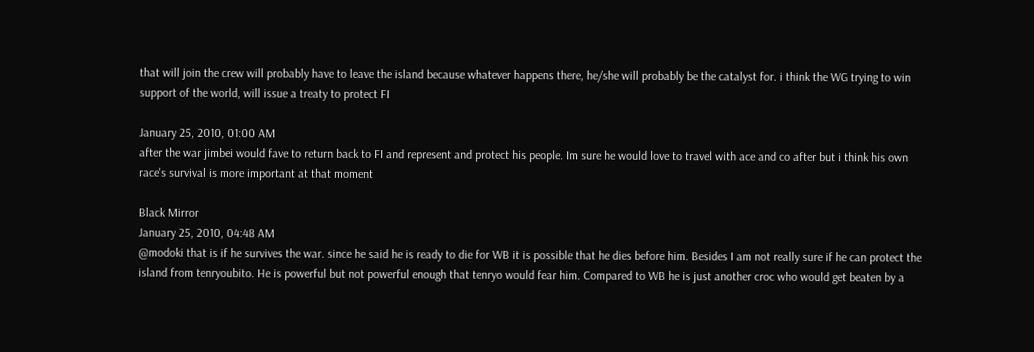that will join the crew will probably have to leave the island because whatever happens there, he/she will probably be the catalyst for. i think the WG trying to win support of the world, will issue a treaty to protect FI

January 25, 2010, 01:00 AM
after the war jimbei would fave to return back to FI and represent and protect his people. Im sure he would love to travel with ace and co after but i think his own race's survival is more important at that moment

Black Mirror
January 25, 2010, 04:48 AM
@modoki that is if he survives the war. since he said he is ready to die for WB it is possible that he dies before him. Besides I am not really sure if he can protect the island from tenryoubito. He is powerful but not powerful enough that tenryo would fear him. Compared to WB he is just another croc who would get beaten by a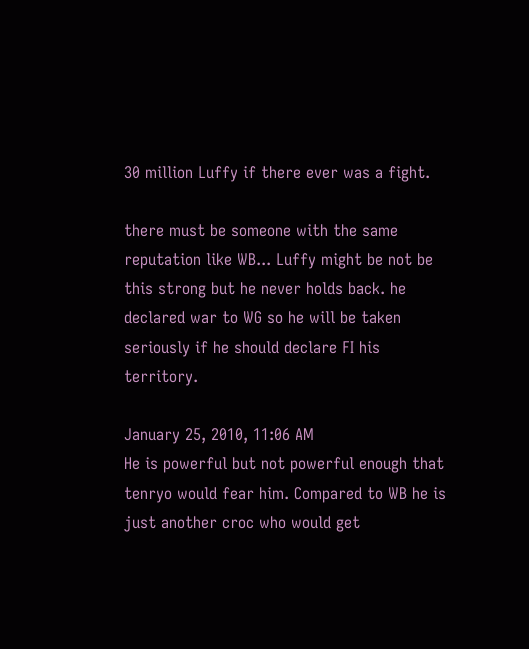30 million Luffy if there ever was a fight.

there must be someone with the same reputation like WB... Luffy might be not be this strong but he never holds back. he declared war to WG so he will be taken seriously if he should declare FI his territory.

January 25, 2010, 11:06 AM
He is powerful but not powerful enough that tenryo would fear him. Compared to WB he is just another croc who would get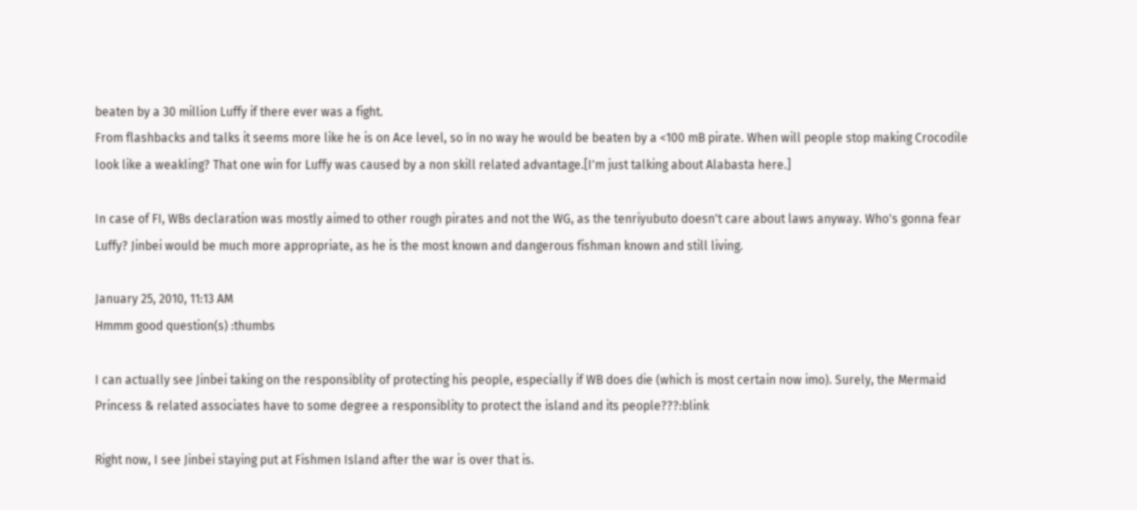beaten by a 30 million Luffy if there ever was a fight.
From flashbacks and talks it seems more like he is on Ace level, so ín no way he would be beaten by a <100 mB pirate. When will people stop making Crocodile look like a weakling? That one win for Luffy was caused by a non skill related advantage.[I'm just talking about Alabasta here.]

In case of FI, WBs declaration was mostly aimed to other rough pirates and not the WG, as the tenriyubuto doesn't care about laws anyway. Who's gonna fear Luffy? Jinbei would be much more appropriate, as he is the most known and dangerous fishman known and still living.

January 25, 2010, 11:13 AM
Hmmm good question(s) :thumbs

I can actually see Jinbei taking on the responsiblity of protecting his people, especially if WB does die (which is most certain now imo). Surely, the Mermaid Princess & related associates have to some degree a responsiblity to protect the island and its people???:blink

Right now, I see Jinbei staying put at Fishmen Island after the war is over that is.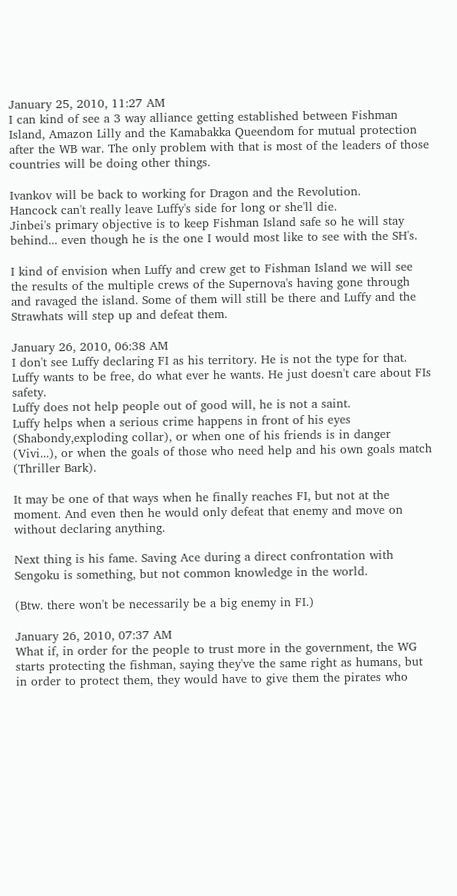January 25, 2010, 11:27 AM
I can kind of see a 3 way alliance getting established between Fishman Island, Amazon Lilly and the Kamabakka Queendom for mutual protection after the WB war. The only problem with that is most of the leaders of those countries will be doing other things.

Ivankov will be back to working for Dragon and the Revolution.
Hancock can't really leave Luffy's side for long or she'll die.
Jinbei's primary objective is to keep Fishman Island safe so he will stay behind... even though he is the one I would most like to see with the SH's.

I kind of envision when Luffy and crew get to Fishman Island we will see the results of the multiple crews of the Supernova's having gone through and ravaged the island. Some of them will still be there and Luffy and the Strawhats will step up and defeat them.

January 26, 2010, 06:38 AM
I don't see Luffy declaring FI as his territory. He is not the type for that.
Luffy wants to be free, do what ever he wants. He just doesn't care about FIs safety.
Luffy does not help people out of good will, he is not a saint.
Luffy helps when a serious crime happens in front of his eyes (Shabondy,exploding collar), or when one of his friends is in danger (Vivi...), or when the goals of those who need help and his own goals match (Thriller Bark).

It may be one of that ways when he finally reaches FI, but not at the moment. And even then he would only defeat that enemy and move on without declaring anything.

Next thing is his fame. Saving Ace during a direct confrontation with Sengoku is something, but not common knowledge in the world.

(Btw. there won't be necessarily be a big enemy in FI.)

January 26, 2010, 07:37 AM
What if, in order for the people to trust more in the government, the WG starts protecting the fishman, saying they've the same right as humans, but in order to protect them, they would have to give them the pirates who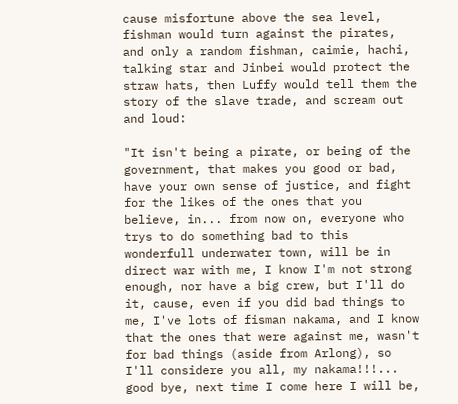cause misfortune above the sea level, fishman would turn against the pirates, and only a random fishman, caimie, hachi, talking star and Jinbei would protect the straw hats, then Luffy would tell them the story of the slave trade, and scream out and loud:

"It isn't being a pirate, or being of the government, that makes you good or bad, have your own sense of justice, and fight for the likes of the ones that you believe, in... from now on, everyone who trys to do something bad to this wonderfull underwater town, will be in direct war with me, I know I'm not strong enough, nor have a big crew, but I'll do it, cause, even if you did bad things to me, I've lots of fisman nakama, and I know that the ones that were against me, wasn't for bad things (aside from Arlong), so I'll considere you all, my nakama!!!... good bye, next time I come here I will be,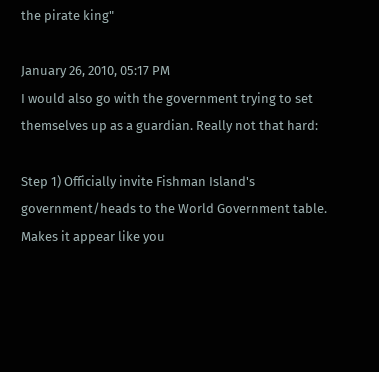the pirate king"

January 26, 2010, 05:17 PM
I would also go with the government trying to set themselves up as a guardian. Really not that hard:

Step 1) Officially invite Fishman Island's government/heads to the World Government table. Makes it appear like you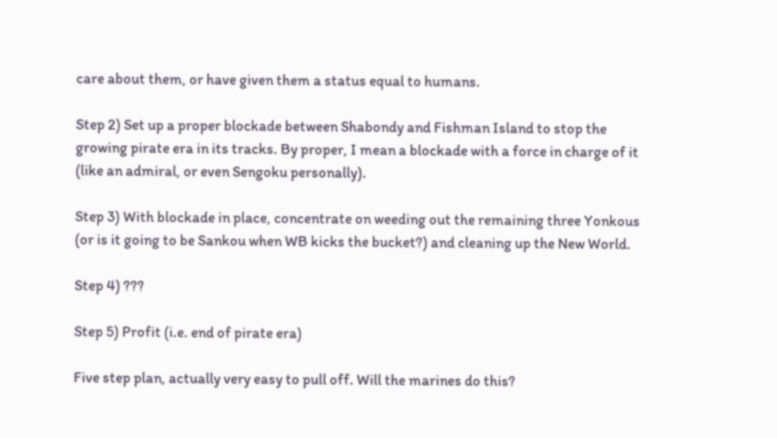care about them, or have given them a status equal to humans.

Step 2) Set up a proper blockade between Shabondy and Fishman Island to stop the growing pirate era in its tracks. By proper, I mean a blockade with a force in charge of it (like an admiral, or even Sengoku personally).

Step 3) With blockade in place, concentrate on weeding out the remaining three Yonkous (or is it going to be Sankou when WB kicks the bucket?) and cleaning up the New World.

Step 4) ???

Step 5) Profit (i.e. end of pirate era)

Five step plan, actually very easy to pull off. Will the marines do this?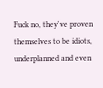Fuck no, they've proven themselves to be idiots, underplanned and even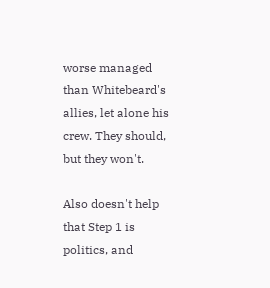worse managed than Whitebeard's allies, let alone his crew. They should, but they won't.

Also doesn't help that Step 1 is politics, and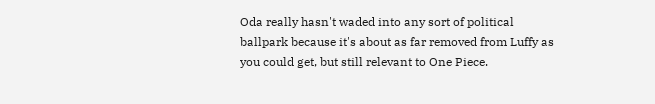Oda really hasn't waded into any sort of political ballpark because it's about as far removed from Luffy as you could get, but still relevant to One Piece.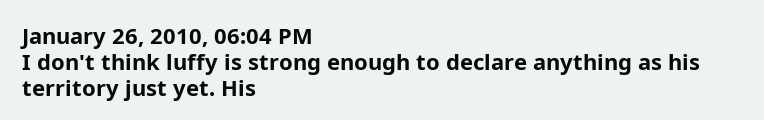January 26, 2010, 06:04 PM
I don't think luffy is strong enough to declare anything as his territory just yet. His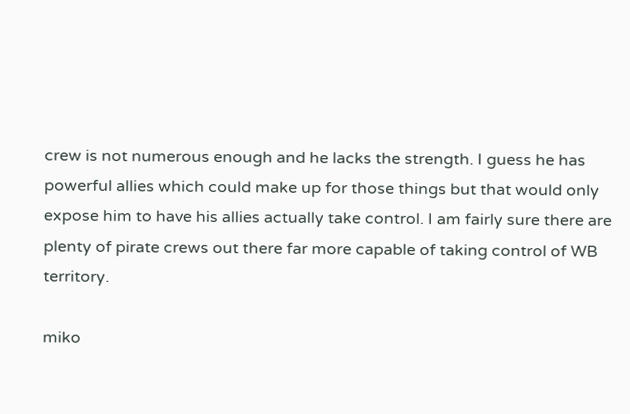crew is not numerous enough and he lacks the strength. I guess he has powerful allies which could make up for those things but that would only expose him to have his allies actually take control. I am fairly sure there are plenty of pirate crews out there far more capable of taking control of WB territory.

miko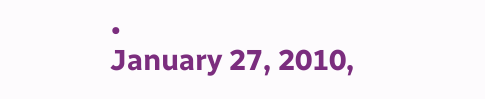•
January 27, 2010,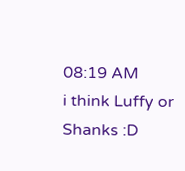08:19 AM
i think Luffy or Shanks :D